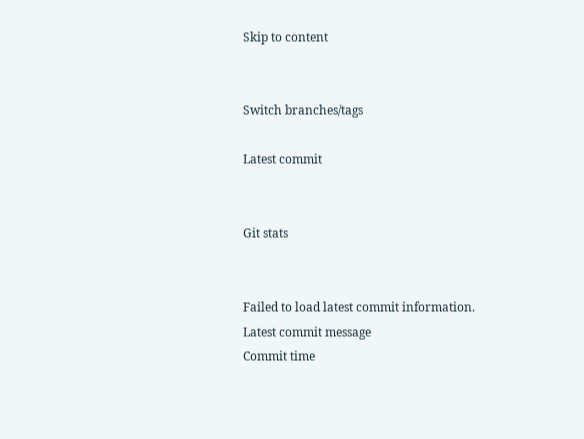Skip to content


Switch branches/tags

Latest commit


Git stats


Failed to load latest commit information.
Latest commit message
Commit time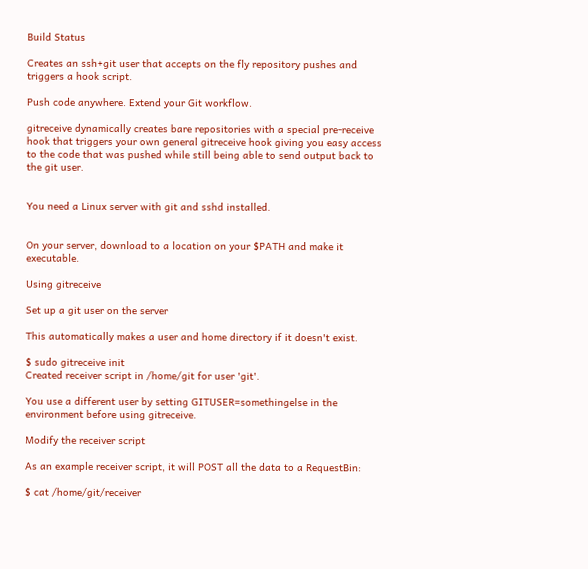Build Status

Creates an ssh+git user that accepts on the fly repository pushes and triggers a hook script.

Push code anywhere. Extend your Git workflow.

gitreceive dynamically creates bare repositories with a special pre-receive hook that triggers your own general gitreceive hook giving you easy access to the code that was pushed while still being able to send output back to the git user.


You need a Linux server with git and sshd installed.


On your server, download to a location on your $PATH and make it executable.

Using gitreceive

Set up a git user on the server

This automatically makes a user and home directory if it doesn't exist.

$ sudo gitreceive init
Created receiver script in /home/git for user 'git'.

You use a different user by setting GITUSER=somethingelse in the environment before using gitreceive.

Modify the receiver script

As an example receiver script, it will POST all the data to a RequestBin:

$ cat /home/git/receiver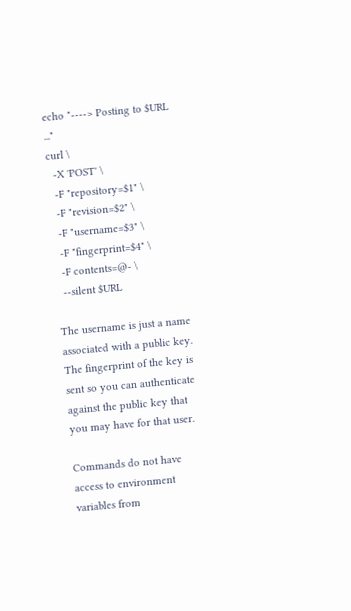echo "----> Posting to $URL ..."
curl \
  -X 'POST' \
  -F "repository=$1" \
  -F "revision=$2" \
  -F "username=$3" \
  -F "fingerprint=$4" \
  -F contents=@- \
  --silent $URL

The username is just a name associated with a public key. The fingerprint of the key is sent so you can authenticate against the public key that you may have for that user.

Commands do not have access to environment variables from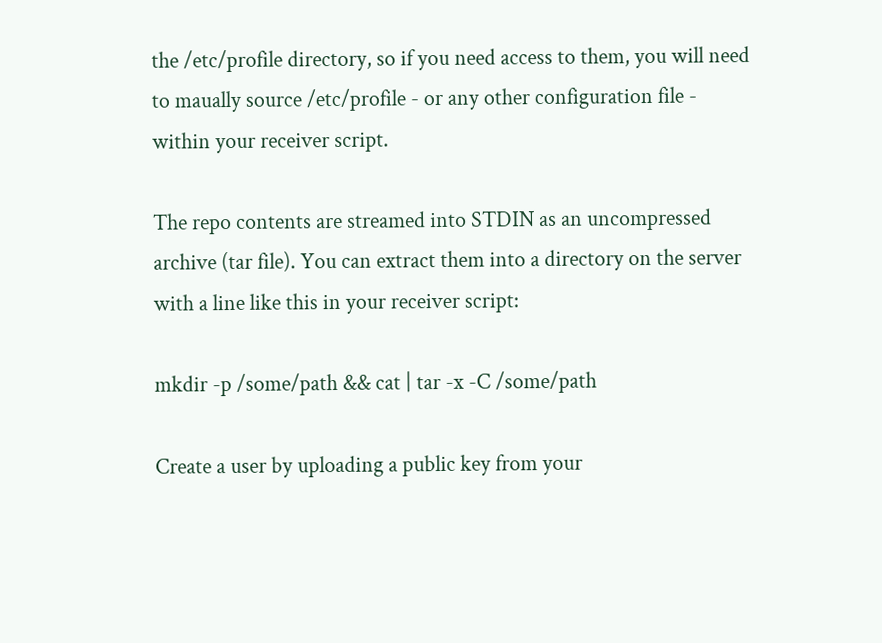the /etc/profile directory, so if you need access to them, you will need to maually source /etc/profile - or any other configuration file - within your receiver script.

The repo contents are streamed into STDIN as an uncompressed archive (tar file). You can extract them into a directory on the server with a line like this in your receiver script:

mkdir -p /some/path && cat | tar -x -C /some/path

Create a user by uploading a public key from your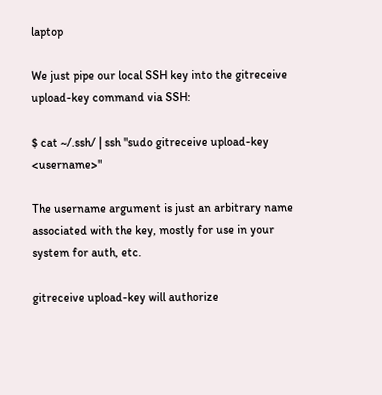laptop

We just pipe our local SSH key into the gitreceive upload-key command via SSH:

$ cat ~/.ssh/ | ssh "sudo gitreceive upload-key <username>"

The username argument is just an arbitrary name associated with the key, mostly for use in your system for auth, etc.

gitreceive upload-key will authorize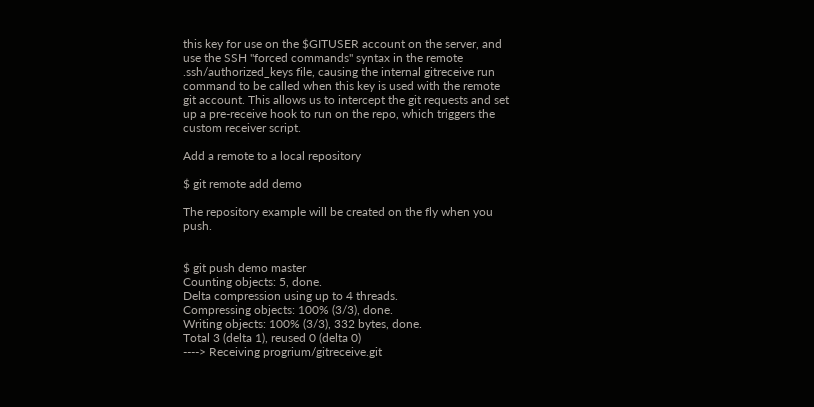this key for use on the $GITUSER account on the server, and use the SSH "forced commands" syntax in the remote .ssh/authorized_keys file, causing the internal gitreceive run command to be called when this key is used with the remote git account. This allows us to intercept the git requests and set up a pre-receive hook to run on the repo, which triggers the custom receiver script.

Add a remote to a local repository

$ git remote add demo

The repository example will be created on the fly when you push.


$ git push demo master
Counting objects: 5, done.
Delta compression using up to 4 threads.
Compressing objects: 100% (3/3), done.
Writing objects: 100% (3/3), 332 bytes, done.
Total 3 (delta 1), reused 0 (delta 0)
----> Receiving progrium/gitreceive.git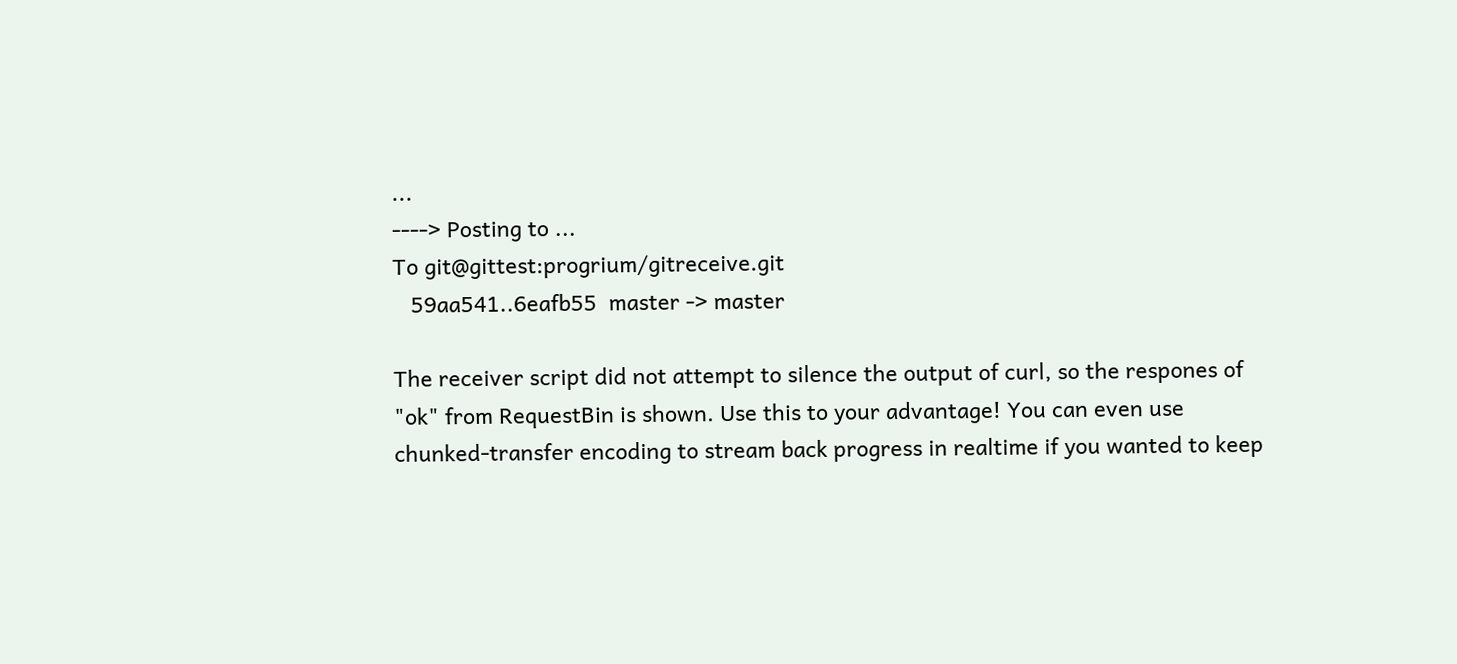...
----> Posting to ...
To git@gittest:progrium/gitreceive.git
   59aa541..6eafb55  master -> master

The receiver script did not attempt to silence the output of curl, so the respones of "ok" from RequestBin is shown. Use this to your advantage! You can even use chunked-transfer encoding to stream back progress in realtime if you wanted to keep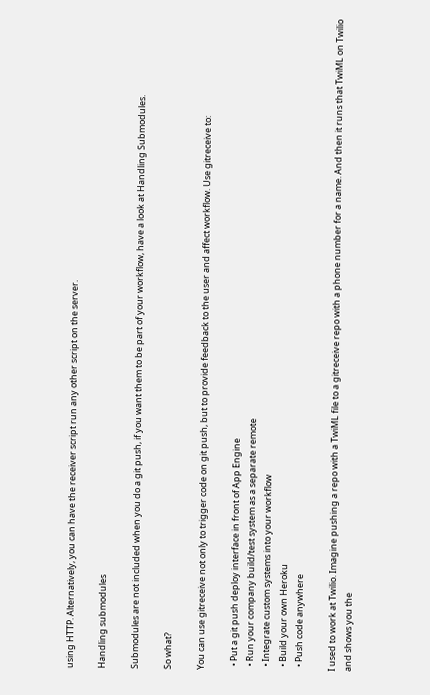using HTTP. Alternatively, you can have the receiver script run any other script on the server.

Handling submodules

Submodules are not included when you do a git push, if you want them to be part of your workflow, have a look at Handling Submodules.

So what?

You can use gitreceive not only to trigger code on git push, but to provide feedback to the user and affect workflow. Use gitreceive to:

  • Put a git push deploy interface in front of App Engine
  • Run your company build/test system as a separate remote
  • Integrate custom systems into your workflow
  • Build your own Heroku
  • Push code anywhere

I used to work at Twilio. Imagine pushing a repo with a TwiML file to a gitreceive repo with a phone number for a name. And then it runs that TwiML on Twilio and shows you the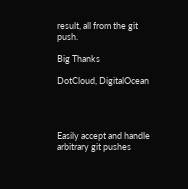result, all from the git push.

Big Thanks

DotCloud, DigitalOcean




Easily accept and handle arbitrary git pushes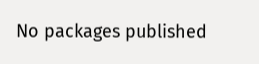No packages published